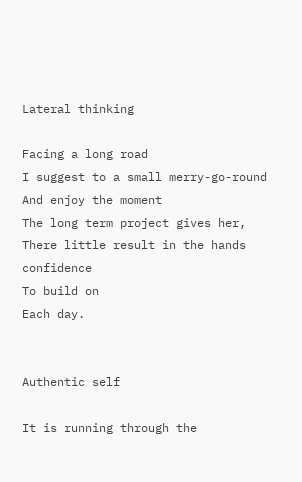Lateral thinking

Facing a long road
I suggest to a small merry-go-round
And enjoy the moment
The long term project gives her,
There little result in the hands confidence
To build on
Each day.


Authentic self

It is running through the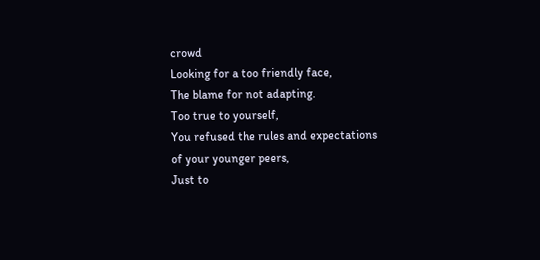crowd
Looking for a too friendly face,
The blame for not adapting.
Too true to yourself,
You refused the rules and expectations
of your younger peers,
Just to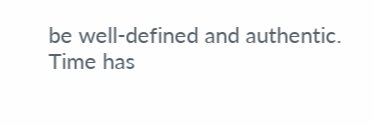be well-defined and authentic.
Time has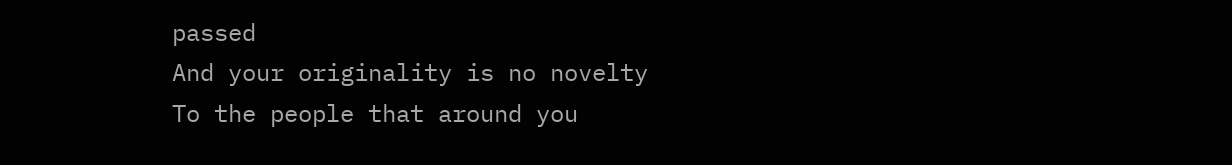passed
And your originality is no novelty
To the people that around you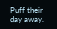Puff their day away.